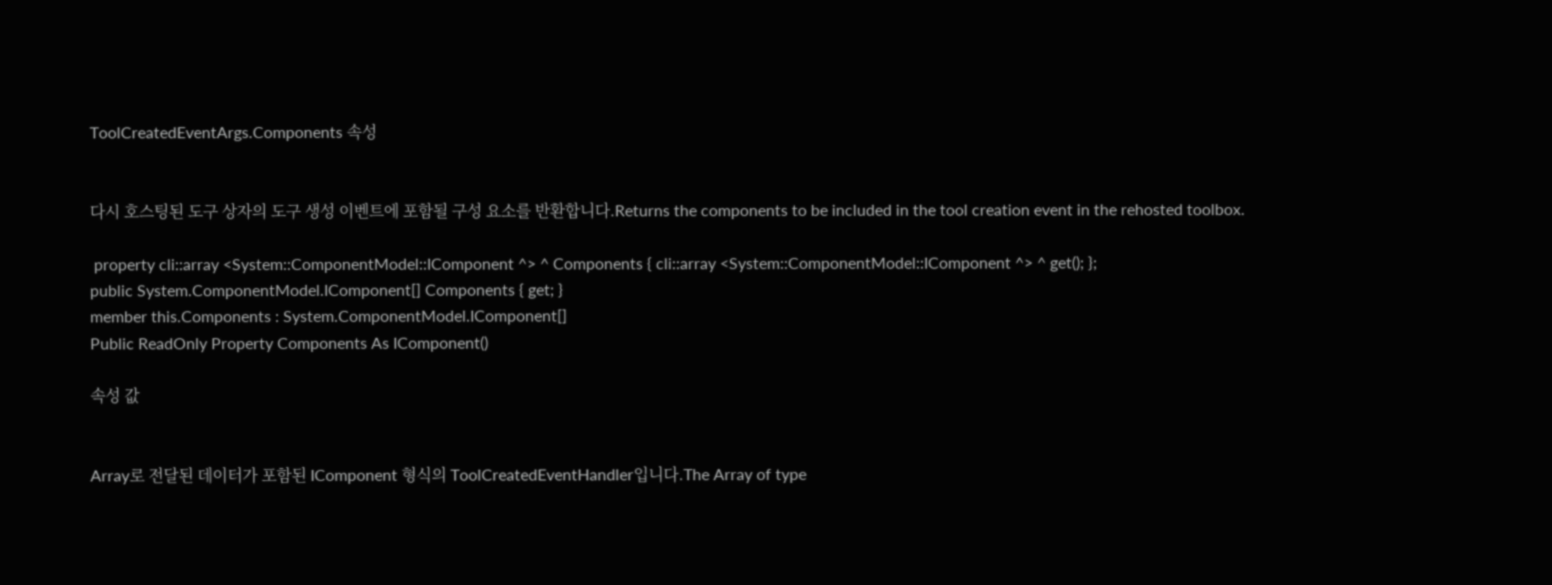ToolCreatedEventArgs.Components 속성


다시 호스팅된 도구 상자의 도구 생성 이벤트에 포함될 구성 요소를 반환합니다.Returns the components to be included in the tool creation event in the rehosted toolbox.

 property cli::array <System::ComponentModel::IComponent ^> ^ Components { cli::array <System::ComponentModel::IComponent ^> ^ get(); };
public System.ComponentModel.IComponent[] Components { get; }
member this.Components : System.ComponentModel.IComponent[]
Public ReadOnly Property Components As IComponent()

속성 값


Array로 전달된 데이터가 포함된 IComponent 형식의 ToolCreatedEventHandler입니다.The Array of type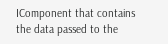IComponent that contains the data passed to the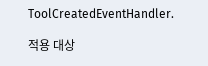ToolCreatedEventHandler.

적용 대상